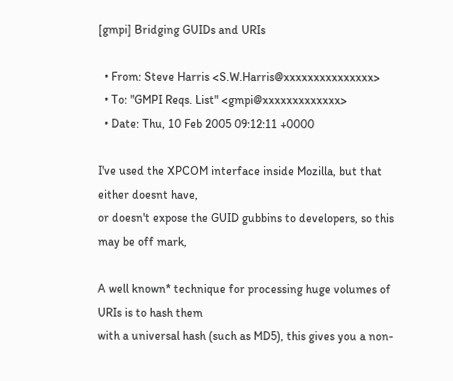[gmpi] Bridging GUIDs and URIs

  • From: Steve Harris <S.W.Harris@xxxxxxxxxxxxxxx>
  • To: "GMPI Reqs. List" <gmpi@xxxxxxxxxxxxx>
  • Date: Thu, 10 Feb 2005 09:12:11 +0000

I've used the XPCOM interface inside Mozilla, but that either doesnt have,
or doesn't expose the GUID gubbins to developers, so this may be off mark,

A well known* technique for processing huge volumes of URIs is to hash them
with a universal hash (such as MD5), this gives you a non-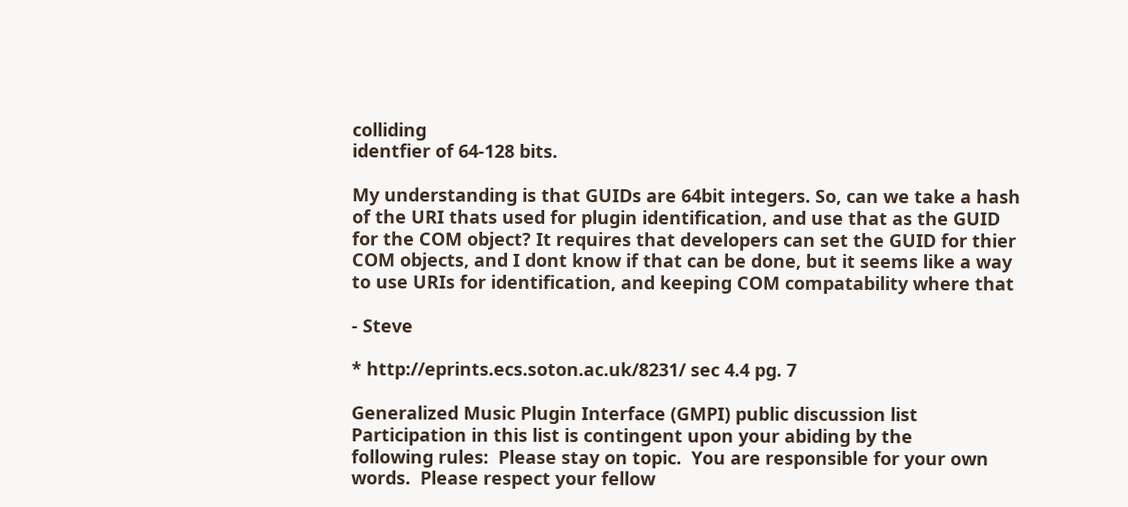colliding
identfier of 64-128 bits.

My understanding is that GUIDs are 64bit integers. So, can we take a hash
of the URI thats used for plugin identification, and use that as the GUID
for the COM object? It requires that developers can set the GUID for thier
COM objects, and I dont know if that can be done, but it seems like a way
to use URIs for identification, and keeping COM compatability where that

- Steve

* http://eprints.ecs.soton.ac.uk/8231/ sec 4.4 pg. 7

Generalized Music Plugin Interface (GMPI) public discussion list
Participation in this list is contingent upon your abiding by the
following rules:  Please stay on topic.  You are responsible for your own
words.  Please respect your fellow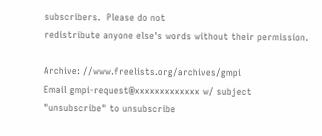subscribers.  Please do not
redistribute anyone else's words without their permission.

Archive: //www.freelists.org/archives/gmpi
Email gmpi-request@xxxxxxxxxxxxx w/ subject "unsubscribe" to unsubscribe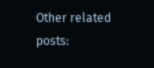Other related posts: